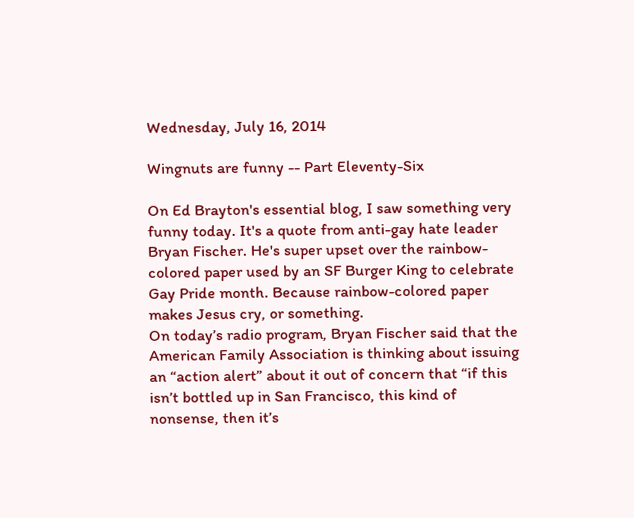Wednesday, July 16, 2014

Wingnuts are funny -- Part Eleventy-Six

On Ed Brayton's essential blog, I saw something very funny today. It's a quote from anti-gay hate leader Bryan Fischer. He's super upset over the rainbow-colored paper used by an SF Burger King to celebrate Gay Pride month. Because rainbow-colored paper makes Jesus cry, or something.
On today’s radio program, Bryan Fischer said that the American Family Association is thinking about issuing an “action alert” about it out of concern that “if this isn’t bottled up in San Francisco, this kind of nonsense, then it’s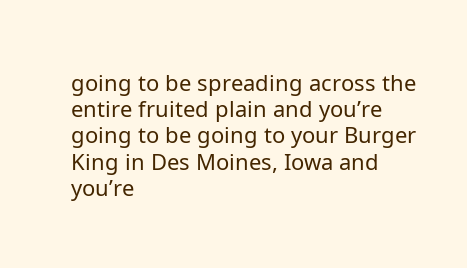going to be spreading across the entire fruited plain and you’re going to be going to your Burger King in Des Moines, Iowa and you’re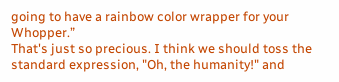going to have a rainbow color wrapper for your Whopper.”
That's just so precious. I think we should toss the standard expression, "Oh, the humanity!" and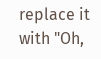replace it with "Oh,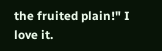the fruited plain!" I love it.